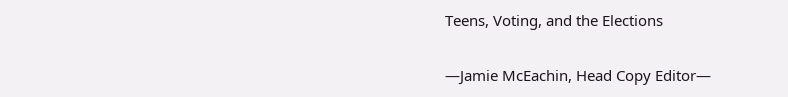Teens, Voting, and the Elections

―Jamie McEachin, Head Copy Editor―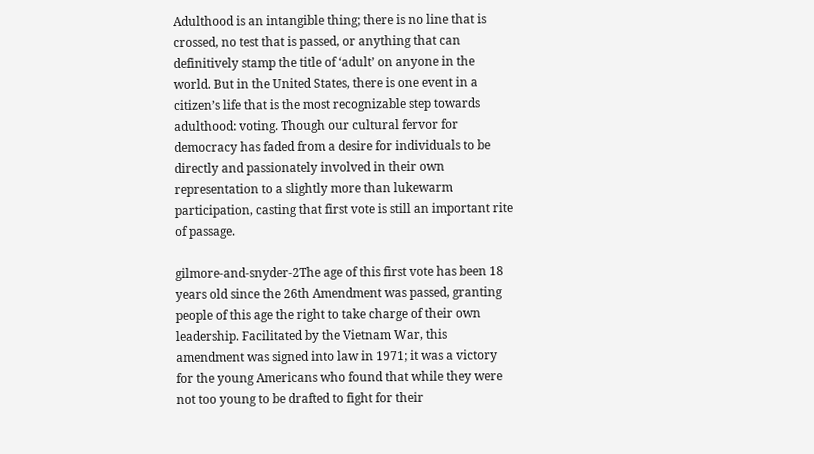Adulthood is an intangible thing; there is no line that is crossed, no test that is passed, or anything that can definitively stamp the title of ‘adult’ on anyone in the world. But in the United States, there is one event in a citizen’s life that is the most recognizable step towards adulthood: voting. Though our cultural fervor for democracy has faded from a desire for individuals to be directly and passionately involved in their own representation to a slightly more than lukewarm participation, casting that first vote is still an important rite of passage.

gilmore-and-snyder-2The age of this first vote has been 18 years old since the 26th Amendment was passed, granting people of this age the right to take charge of their own leadership. Facilitated by the Vietnam War, this amendment was signed into law in 1971; it was a victory for the young Americans who found that while they were not too young to be drafted to fight for their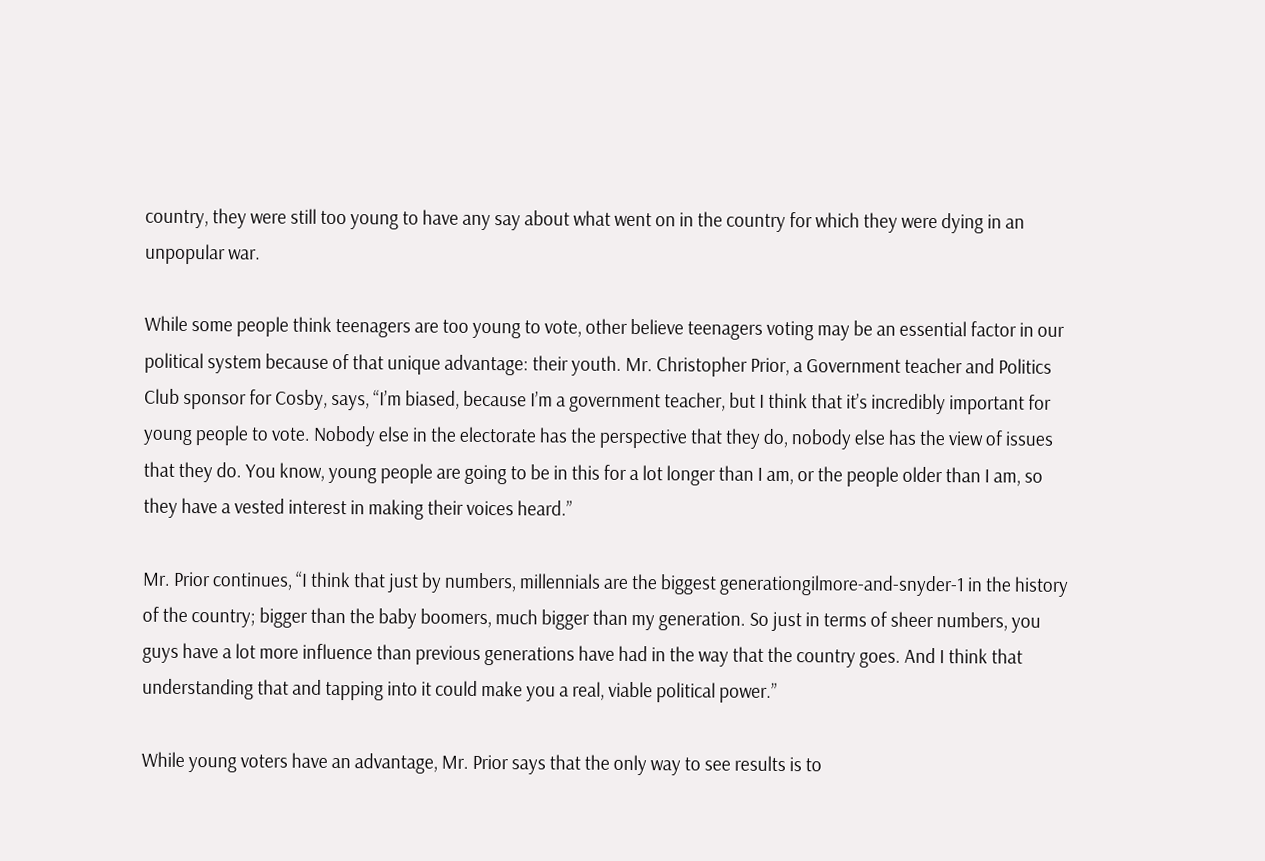country, they were still too young to have any say about what went on in the country for which they were dying in an unpopular war.

While some people think teenagers are too young to vote, other believe teenagers voting may be an essential factor in our political system because of that unique advantage: their youth. Mr. Christopher Prior, a Government teacher and Politics Club sponsor for Cosby, says, “I’m biased, because I’m a government teacher, but I think that it’s incredibly important for young people to vote. Nobody else in the electorate has the perspective that they do, nobody else has the view of issues that they do. You know, young people are going to be in this for a lot longer than I am, or the people older than I am, so they have a vested interest in making their voices heard.”

Mr. Prior continues, “I think that just by numbers, millennials are the biggest generationgilmore-and-snyder-1 in the history of the country; bigger than the baby boomers, much bigger than my generation. So just in terms of sheer numbers, you guys have a lot more influence than previous generations have had in the way that the country goes. And I think that understanding that and tapping into it could make you a real, viable political power.”

While young voters have an advantage, Mr. Prior says that the only way to see results is to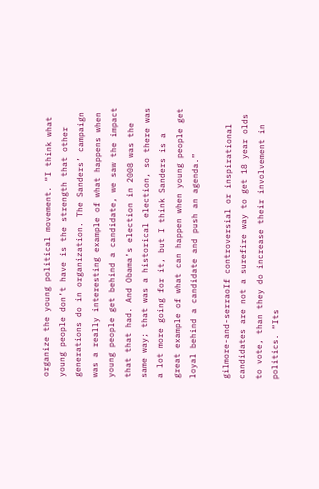organize the young political movement. “I think what young people don’t have is the strength that other generations do in organization. The Sanders’ campaign was a really interesting example of what happens when young people get behind a candidate, we saw the impact that that had. And Obama’s election in 2008 was the same way; that was a historical election, so there was a lot more going for it, but I think Sanders is a great example of what can happen when young people get loyal behind a candidate and push an agenda.”

gilmore-and-serraoIf controversial or inspirational candidates are not a surefire way to get 18 year olds to vote, than they do increase their involvement in politics. “Its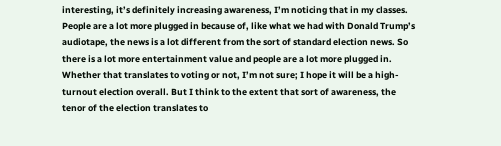interesting, it’s definitely increasing awareness, I’m noticing that in my classes. People are a lot more plugged in because of, like what we had with Donald Trump’s audiotape, the news is a lot different from the sort of standard election news. So there is a lot more entertainment value and people are a lot more plugged in. Whether that translates to voting or not, I’m not sure; I hope it will be a high-turnout election overall. But I think to the extent that sort of awareness, the tenor of the election translates to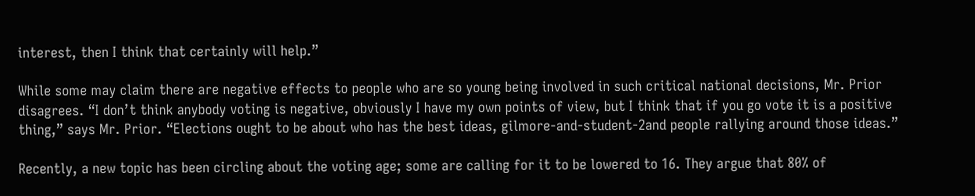interest, then I think that certainly will help.”

While some may claim there are negative effects to people who are so young being involved in such critical national decisions, Mr. Prior disagrees. “I don’t think anybody voting is negative, obviously I have my own points of view, but I think that if you go vote it is a positive thing,” says Mr. Prior. “Elections ought to be about who has the best ideas, gilmore-and-student-2and people rallying around those ideas.”

Recently, a new topic has been circling about the voting age; some are calling for it to be lowered to 16. They argue that 80% of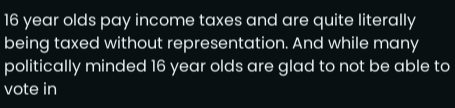16 year olds pay income taxes and are quite literally being taxed without representation. And while many politically minded 16 year olds are glad to not be able to vote in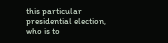this particular presidential election, who is to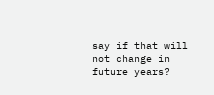say if that will not change in future years?